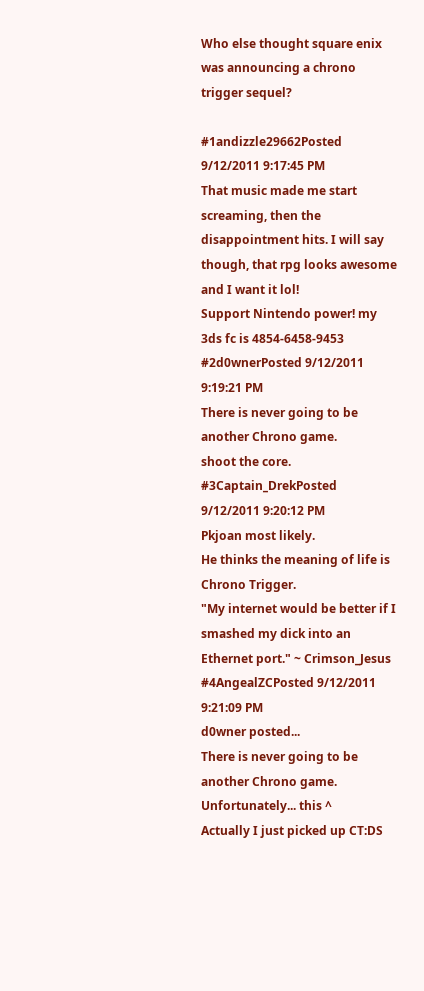Who else thought square enix was announcing a chrono trigger sequel?

#1andizzle29662Posted 9/12/2011 9:17:45 PM
That music made me start screaming, then the disappointment hits. I will say though, that rpg looks awesome and I want it lol!
Support Nintendo power! my 3ds fc is 4854-6458-9453
#2d0wnerPosted 9/12/2011 9:19:21 PM
There is never going to be another Chrono game.
shoot the core.
#3Captain_DrekPosted 9/12/2011 9:20:12 PM
Pkjoan most likely.
He thinks the meaning of life is Chrono Trigger.
"My internet would be better if I smashed my dick into an Ethernet port." ~ Crimson_Jesus
#4AngealZCPosted 9/12/2011 9:21:09 PM
d0wner posted...
There is never going to be another Chrono game.
Unfortunately... this ^
Actually I just picked up CT:DS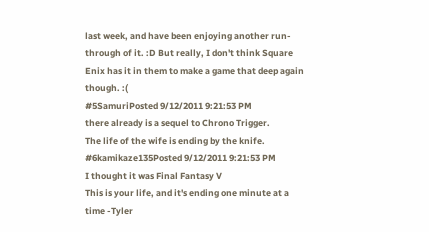last week, and have been enjoying another run-through of it. :D But really, I don't think Square Enix has it in them to make a game that deep again though. :(
#5SamuriPosted 9/12/2011 9:21:53 PM
there already is a sequel to Chrono Trigger.
The life of the wife is ending by the knife.
#6kamikaze135Posted 9/12/2011 9:21:53 PM
I thought it was Final Fantasy V
This is your life, and it's ending one minute at a time -Tyler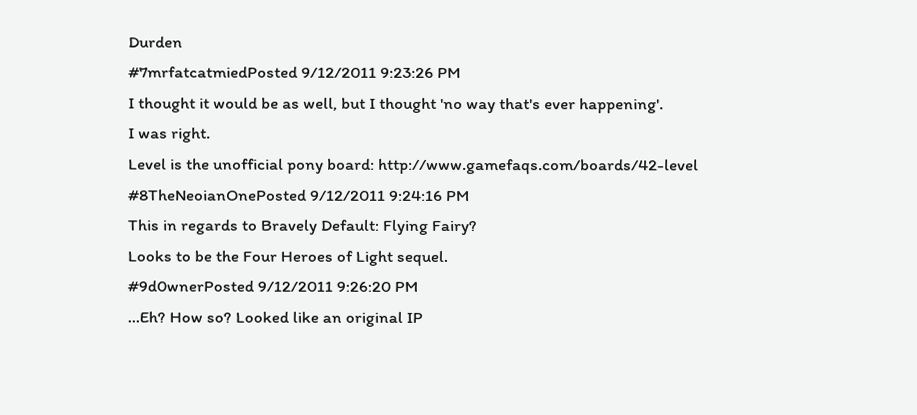Durden
#7mrfatcatmiedPosted 9/12/2011 9:23:26 PM
I thought it would be as well, but I thought 'no way that's ever happening'.
I was right.
Level is the unofficial pony board: http://www.gamefaqs.com/boards/42-level
#8TheNeoianOnePosted 9/12/2011 9:24:16 PM
This in regards to Bravely Default: Flying Fairy?
Looks to be the Four Heroes of Light sequel.
#9d0wnerPosted 9/12/2011 9:26:20 PM
...Eh? How so? Looked like an original IP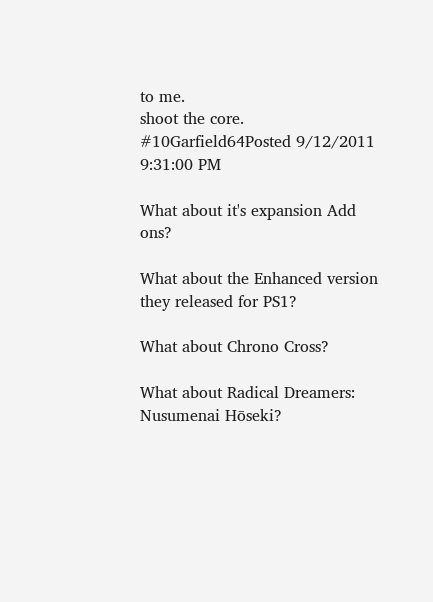to me.
shoot the core.
#10Garfield64Posted 9/12/2011 9:31:00 PM

What about it's expansion Add ons?

What about the Enhanced version they released for PS1?

What about Chrono Cross?

What about Radical Dreamers: Nusumenai Hōseki?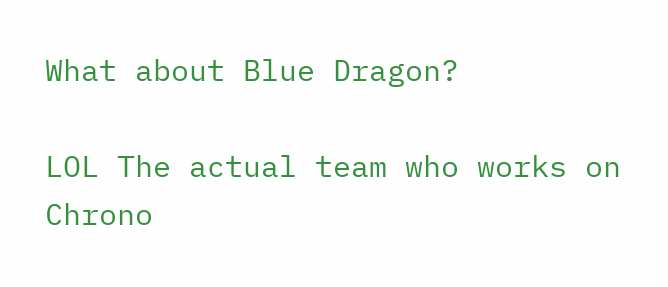What about Blue Dragon?

LOL The actual team who works on Chrono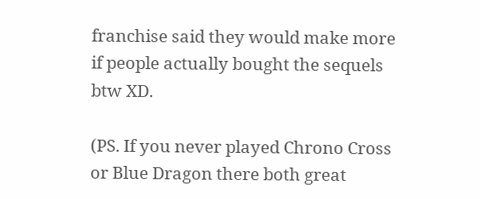franchise said they would make more if people actually bought the sequels btw XD.

(PS. If you never played Chrono Cross or Blue Dragon there both great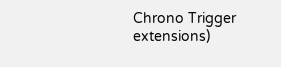Chrono Trigger extensions)